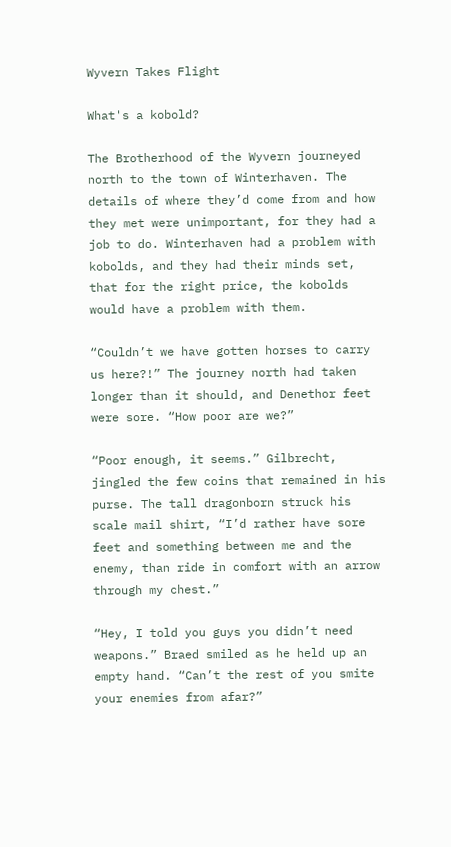Wyvern Takes Flight

What's a kobold?

The Brotherhood of the Wyvern journeyed north to the town of Winterhaven. The details of where they’d come from and how they met were unimportant, for they had a job to do. Winterhaven had a problem with kobolds, and they had their minds set, that for the right price, the kobolds would have a problem with them.

“Couldn’t we have gotten horses to carry us here?!” The journey north had taken longer than it should, and Denethor feet were sore. “How poor are we?”

“Poor enough, it seems.” Gilbrecht, jingled the few coins that remained in his purse. The tall dragonborn struck his scale mail shirt, “I’d rather have sore feet and something between me and the enemy, than ride in comfort with an arrow through my chest.”

“Hey, I told you guys you didn’t need weapons.” Braed smiled as he held up an empty hand. “Can’t the rest of you smite your enemies from afar?”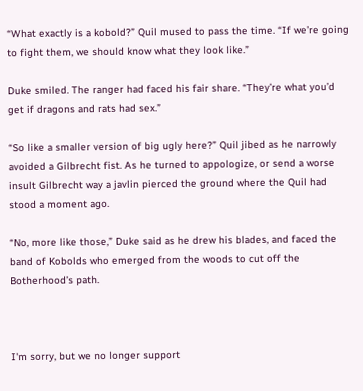“What exactly is a kobold?” Quil mused to pass the time. “If we’re going to fight them, we should know what they look like.”

Duke smiled. The ranger had faced his fair share. “They’re what you’d get if dragons and rats had sex.”

“So like a smaller version of big ugly here?” Quil jibed as he narrowly avoided a Gilbrecht fist. As he turned to appologize, or send a worse insult Gilbrecht way a javlin pierced the ground where the Quil had stood a moment ago.

“No, more like those,” Duke said as he drew his blades, and faced the band of Kobolds who emerged from the woods to cut off the Botherhood’s path.



I'm sorry, but we no longer support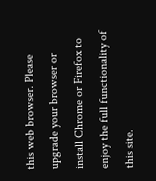this web browser. Please upgrade your browser or install Chrome or Firefox to enjoy the full functionality of this site.